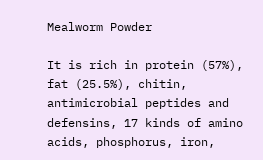Mealworm Powder

It is rich in protein (57%), fat (25.5%), chitin, antimicrobial peptides and defensins, 17 kinds of amino acids, phosphorus, iron,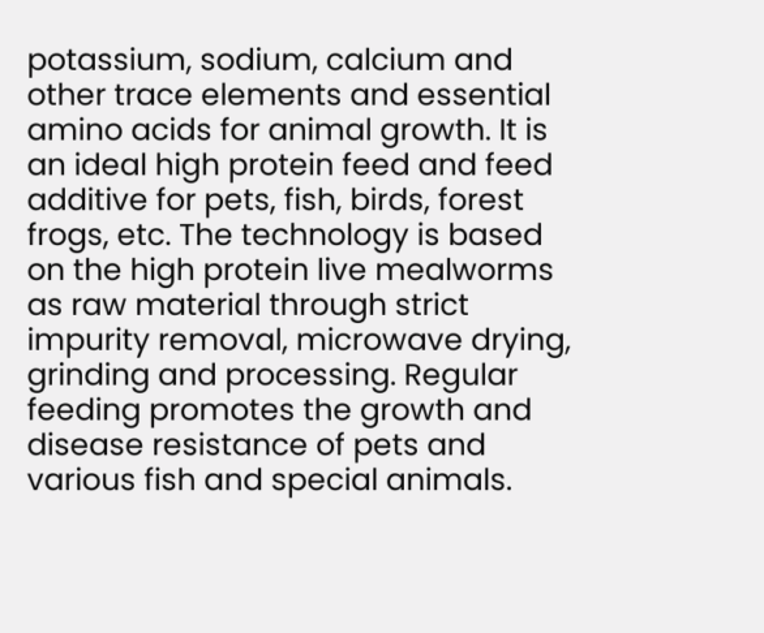potassium, sodium, calcium and other trace elements and essential amino acids for animal growth. It is an ideal high protein feed and feed additive for pets, fish, birds, forest frogs, etc. The technology is based on the high protein live mealworms as raw material through strict impurity removal, microwave drying, grinding and processing. Regular feeding promotes the growth and disease resistance of pets and various fish and special animals.